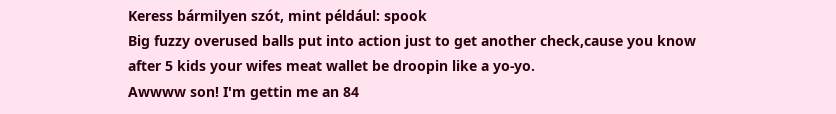Keress bármilyen szót, mint például: spook
Big fuzzy overused balls put into action just to get another check,cause you know after 5 kids your wifes meat wallet be droopin like a yo-yo.
Awwww son! I'm gettin me an 84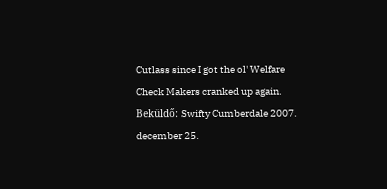Cutlass since I got the ol' Welfare Check Makers cranked up again.
Beküldő: Swifty Cumberdale 2007. december 25.